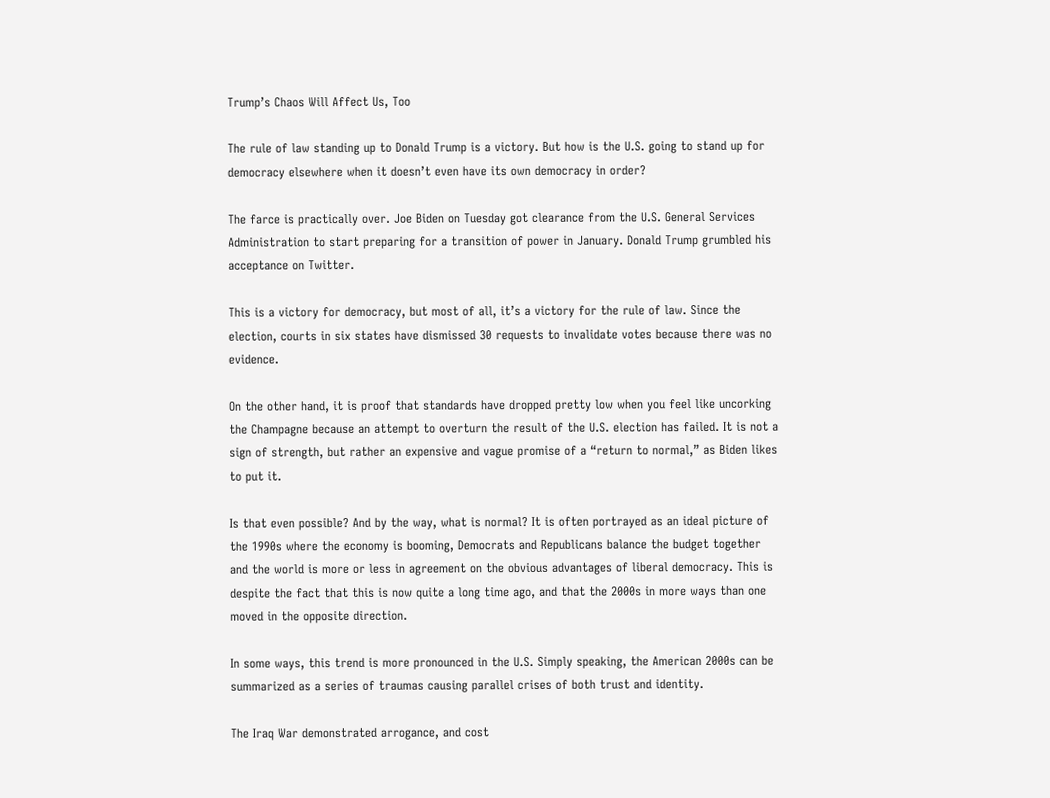Trump’s Chaos Will Affect Us, Too

The rule of law standing up to Donald Trump is a victory. But how is the U.S. going to stand up for democracy elsewhere when it doesn’t even have its own democracy in order?

The farce is practically over. Joe Biden on Tuesday got clearance from the U.S. General Services Administration to start preparing for a transition of power in January. Donald Trump grumbled his acceptance on Twitter.

This is a victory for democracy, but most of all, it’s a victory for the rule of law. Since the election, courts in six states have dismissed 30 requests to invalidate votes because there was no evidence.

On the other hand, it is proof that standards have dropped pretty low when you feel like uncorking the Champagne because an attempt to overturn the result of the U.S. election has failed. It is not a sign of strength, but rather an expensive and vague promise of a “return to normal,” as Biden likes to put it.

Is that even possible? And by the way, what is normal? It is often portrayed as an ideal picture of the 1990s where the economy is booming, Democrats and Republicans balance the budget together and the world is more or less in agreement on the obvious advantages of liberal democracy. This is despite the fact that this is now quite a long time ago, and that the 2000s in more ways than one moved in the opposite direction.

In some ways, this trend is more pronounced in the U.S. Simply speaking, the American 2000s can be summarized as a series of traumas causing parallel crises of both trust and identity.

The Iraq War demonstrated arrogance, and cost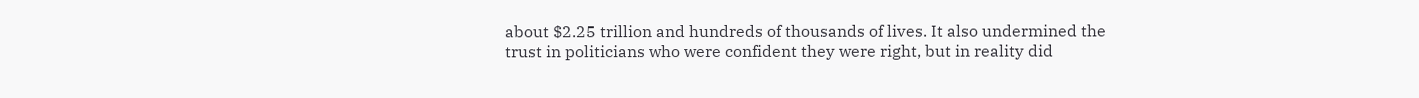about $2.25 trillion and hundreds of thousands of lives. It also undermined the trust in politicians who were confident they were right, but in reality did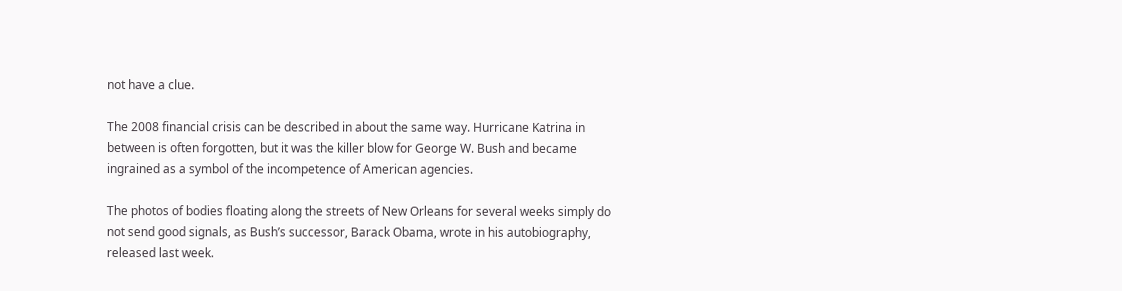not have a clue.

The 2008 financial crisis can be described in about the same way. Hurricane Katrina in between is often forgotten, but it was the killer blow for George W. Bush and became ingrained as a symbol of the incompetence of American agencies.

The photos of bodies floating along the streets of New Orleans for several weeks simply do not send good signals, as Bush’s successor, Barack Obama, wrote in his autobiography, released last week.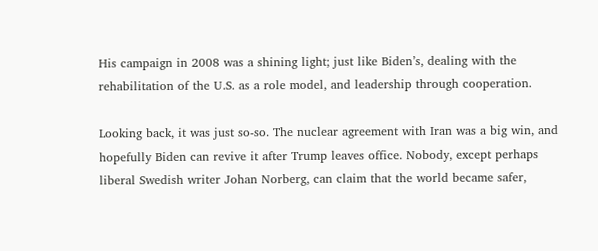His campaign in 2008 was a shining light; just like Biden’s, dealing with the rehabilitation of the U.S. as a role model, and leadership through cooperation.

Looking back, it was just so-so. The nuclear agreement with Iran was a big win, and hopefully Biden can revive it after Trump leaves office. Nobody, except perhaps liberal Swedish writer Johan Norberg, can claim that the world became safer,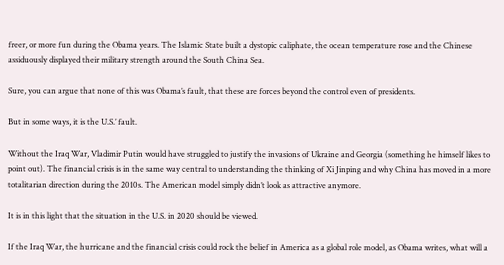freer, or more fun during the Obama years. The Islamic State built a dystopic caliphate, the ocean temperature rose and the Chinese assiduously displayed their military strength around the South China Sea.

Sure, you can argue that none of this was Obama’s fault, that these are forces beyond the control even of presidents.

But in some ways, it is the U.S.’ fault.

Without the Iraq War, Vladimir Putin would have struggled to justify the invasions of Ukraine and Georgia (something he himself likes to point out). The financial crisis is in the same way central to understanding the thinking of Xi Jinping and why China has moved in a more totalitarian direction during the 2010s. The American model simply didn’t look as attractive anymore.

It is in this light that the situation in the U.S. in 2020 should be viewed.

If the Iraq War, the hurricane and the financial crisis could rock the belief in America as a global role model, as Obama writes, what will a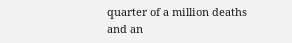quarter of a million deaths and an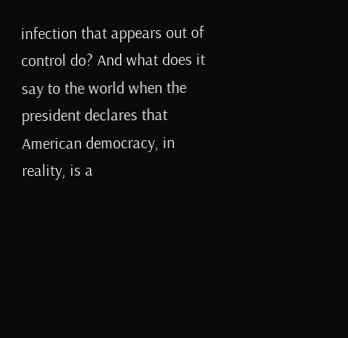infection that appears out of control do? And what does it say to the world when the president declares that American democracy, in reality, is a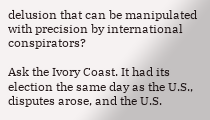delusion that can be manipulated with precision by international conspirators?

Ask the Ivory Coast. It had its election the same day as the U.S., disputes arose, and the U.S.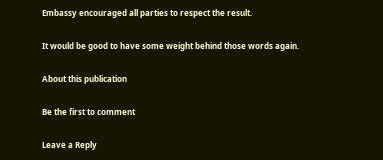Embassy encouraged all parties to respect the result.

It would be good to have some weight behind those words again.

About this publication

Be the first to comment

Leave a Reply